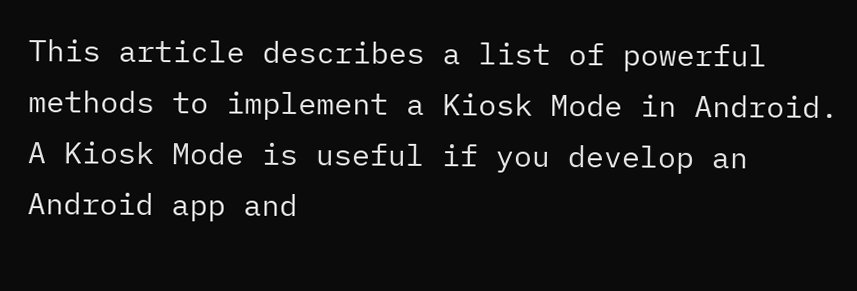This article describes a list of powerful methods to implement a Kiosk Mode in Android. A Kiosk Mode is useful if you develop an Android app and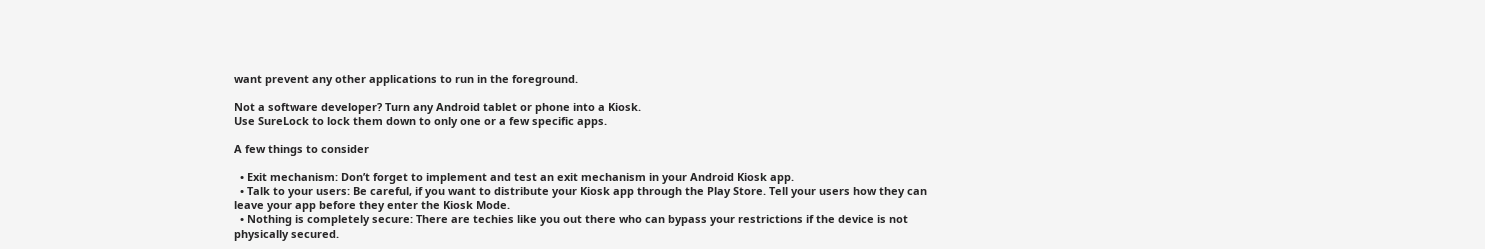want prevent any other applications to run in the foreground.

Not a software developer? Turn any Android tablet or phone into a Kiosk.
Use SureLock to lock them down to only one or a few specific apps.

A few things to consider

  • Exit mechanism: Don’t forget to implement and test an exit mechanism in your Android Kiosk app.
  • Talk to your users: Be careful, if you want to distribute your Kiosk app through the Play Store. Tell your users how they can leave your app before they enter the Kiosk Mode.
  • Nothing is completely secure: There are techies like you out there who can bypass your restrictions if the device is not physically secured.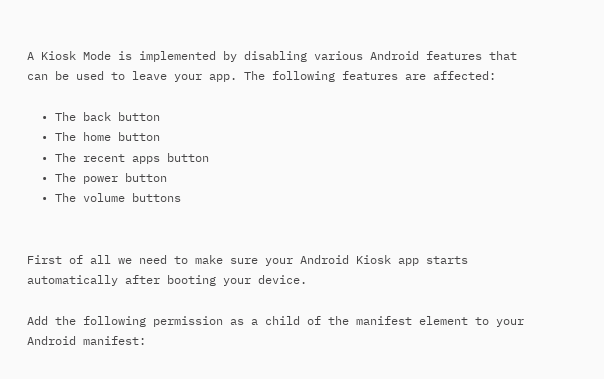A Kiosk Mode is implemented by disabling various Android features that can be used to leave your app. The following features are affected:

  • The back button
  • The home button
  • The recent apps button
  • The power button
  • The volume buttons


First of all we need to make sure your Android Kiosk app starts automatically after booting your device.

Add the following permission as a child of the manifest element to your Android manifest: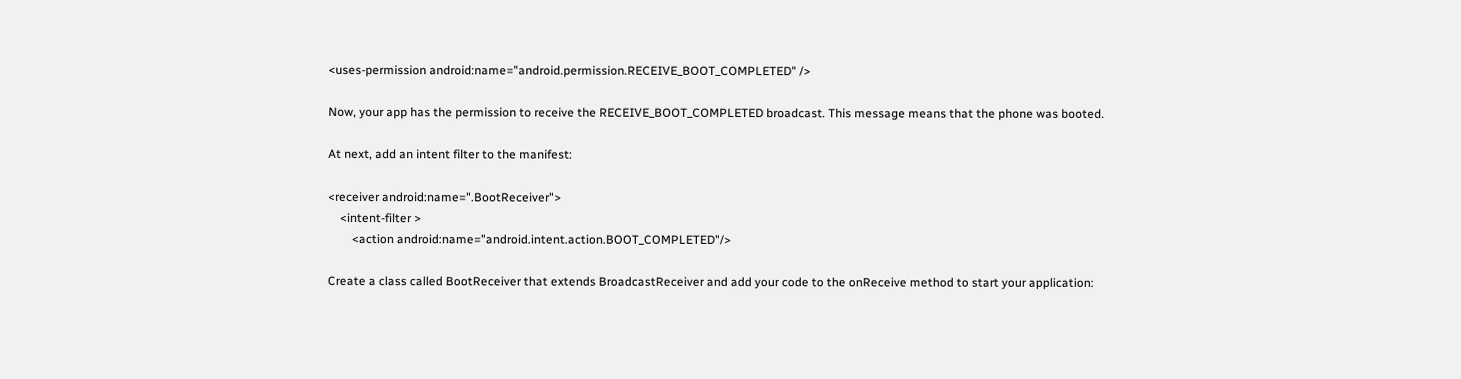<uses-permission android:name="android.permission.RECEIVE_BOOT_COMPLETED" />

Now, your app has the permission to receive the RECEIVE_BOOT_COMPLETED broadcast. This message means that the phone was booted.

At next, add an intent filter to the manifest:

<receiver android:name=".BootReceiver">
    <intent-filter >
        <action android:name="android.intent.action.BOOT_COMPLETED"/>

Create a class called BootReceiver that extends BroadcastReceiver and add your code to the onReceive method to start your application: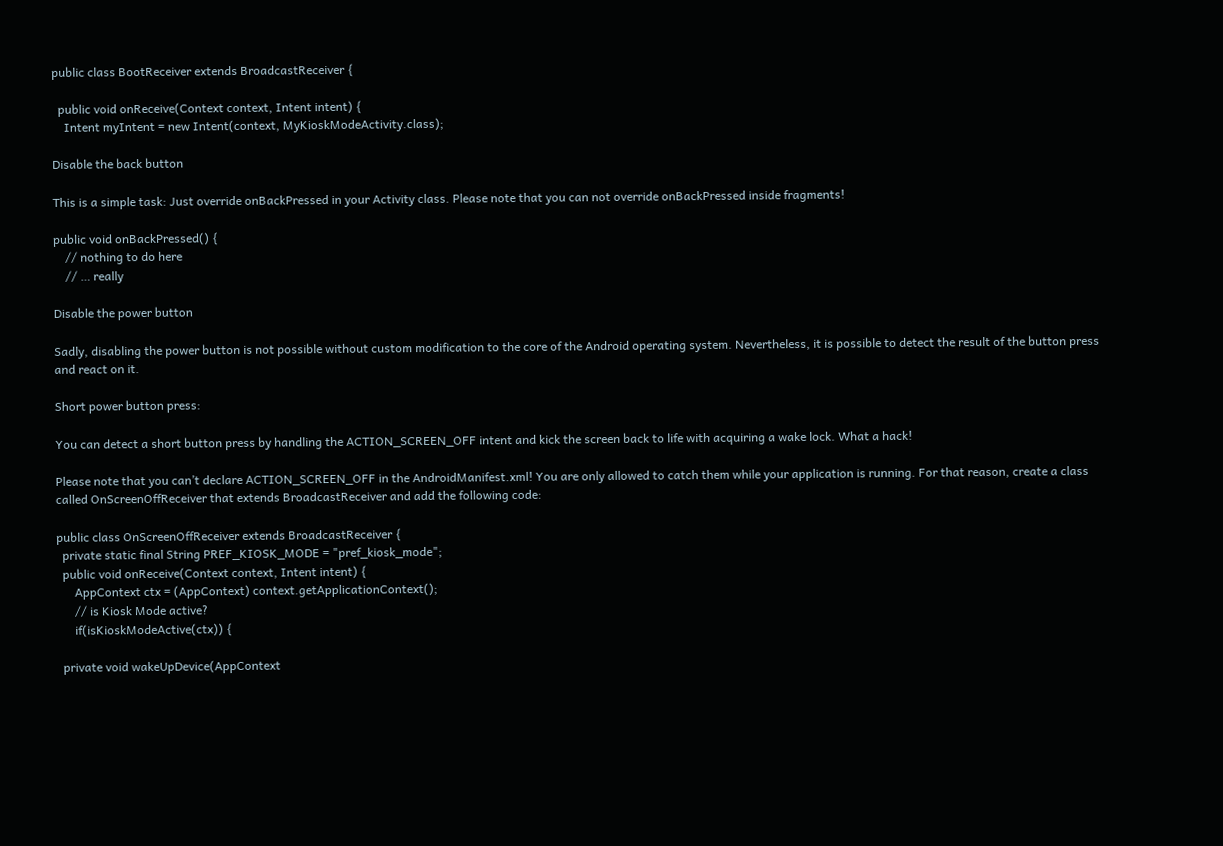public class BootReceiver extends BroadcastReceiver {

  public void onReceive(Context context, Intent intent) {
    Intent myIntent = new Intent(context, MyKioskModeActivity.class);

Disable the back button

This is a simple task: Just override onBackPressed in your Activity class. Please note that you can not override onBackPressed inside fragments!

public void onBackPressed() {
    // nothing to do here
    // … really

Disable the power button

Sadly, disabling the power button is not possible without custom modification to the core of the Android operating system. Nevertheless, it is possible to detect the result of the button press and react on it.

Short power button press:

You can detect a short button press by handling the ACTION_SCREEN_OFF intent and kick the screen back to life with acquiring a wake lock. What a hack!

Please note that you can’t declare ACTION_SCREEN_OFF in the AndroidManifest.xml! You are only allowed to catch them while your application is running. For that reason, create a class called OnScreenOffReceiver that extends BroadcastReceiver and add the following code:

public class OnScreenOffReceiver extends BroadcastReceiver {
  private static final String PREF_KIOSK_MODE = "pref_kiosk_mode";
  public void onReceive(Context context, Intent intent) {
      AppContext ctx = (AppContext) context.getApplicationContext();
      // is Kiosk Mode active?
      if(isKioskModeActive(ctx)) {

  private void wakeUpDevice(AppContext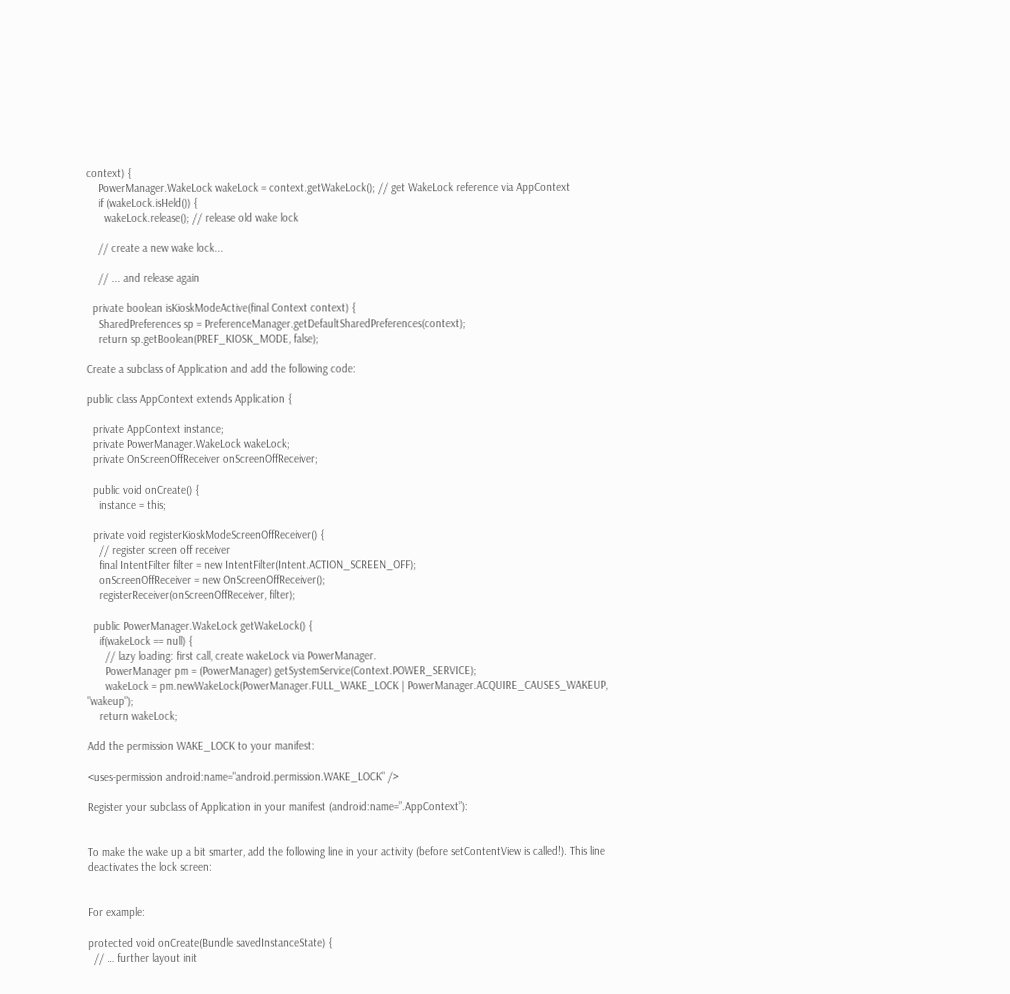context) {
    PowerManager.WakeLock wakeLock = context.getWakeLock(); // get WakeLock reference via AppContext
    if (wakeLock.isHeld()) {
      wakeLock.release(); // release old wake lock

    // create a new wake lock...

    // ... and release again

  private boolean isKioskModeActive(final Context context) {
    SharedPreferences sp = PreferenceManager.getDefaultSharedPreferences(context);
    return sp.getBoolean(PREF_KIOSK_MODE, false);

Create a subclass of Application and add the following code:

public class AppContext extends Application {

  private AppContext instance;
  private PowerManager.WakeLock wakeLock;
  private OnScreenOffReceiver onScreenOffReceiver;

  public void onCreate() {
    instance = this;

  private void registerKioskModeScreenOffReceiver() {
    // register screen off receiver
    final IntentFilter filter = new IntentFilter(Intent.ACTION_SCREEN_OFF);
    onScreenOffReceiver = new OnScreenOffReceiver();
    registerReceiver(onScreenOffReceiver, filter);

  public PowerManager.WakeLock getWakeLock() {
    if(wakeLock == null) {
      // lazy loading: first call, create wakeLock via PowerManager.
      PowerManager pm = (PowerManager) getSystemService(Context.POWER_SERVICE);
      wakeLock = pm.newWakeLock(PowerManager.FULL_WAKE_LOCK | PowerManager.ACQUIRE_CAUSES_WAKEUP, "wakeup");
    return wakeLock;

Add the permission WAKE_LOCK to your manifest:

<uses-permission android:name="android.permission.WAKE_LOCK" />

Register your subclass of Application in your manifest (android:name=”.AppContext”):


To make the wake up a bit smarter, add the following line in your activity (before setContentView is called!). This line deactivates the lock screen:


For example:

protected void onCreate(Bundle savedInstanceState) {
  // … further layout init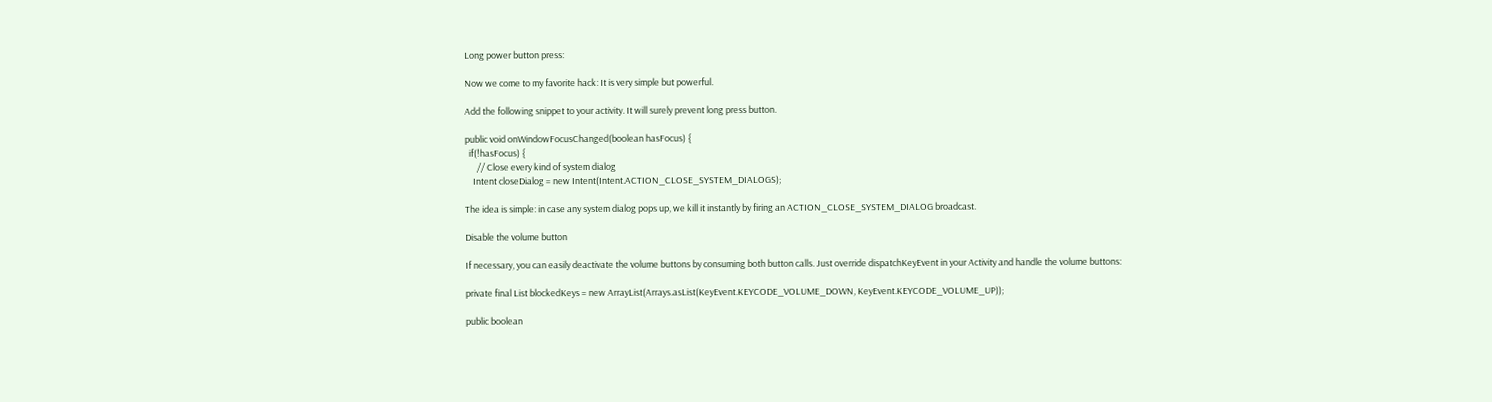Long power button press:

Now we come to my favorite hack: It is very simple but powerful.

Add the following snippet to your activity. It will surely prevent long press button.

public void onWindowFocusChanged(boolean hasFocus) {
  if(!hasFocus) {
      // Close every kind of system dialog
    Intent closeDialog = new Intent(Intent.ACTION_CLOSE_SYSTEM_DIALOGS);

The idea is simple: in case any system dialog pops up, we kill it instantly by firing an ACTION_CLOSE_SYSTEM_DIALOG broadcast.

Disable the volume button

If necessary, you can easily deactivate the volume buttons by consuming both button calls. Just override dispatchKeyEvent in your Activity and handle the volume buttons:

private final List blockedKeys = new ArrayList(Arrays.asList(KeyEvent.KEYCODE_VOLUME_DOWN, KeyEvent.KEYCODE_VOLUME_UP));

public boolean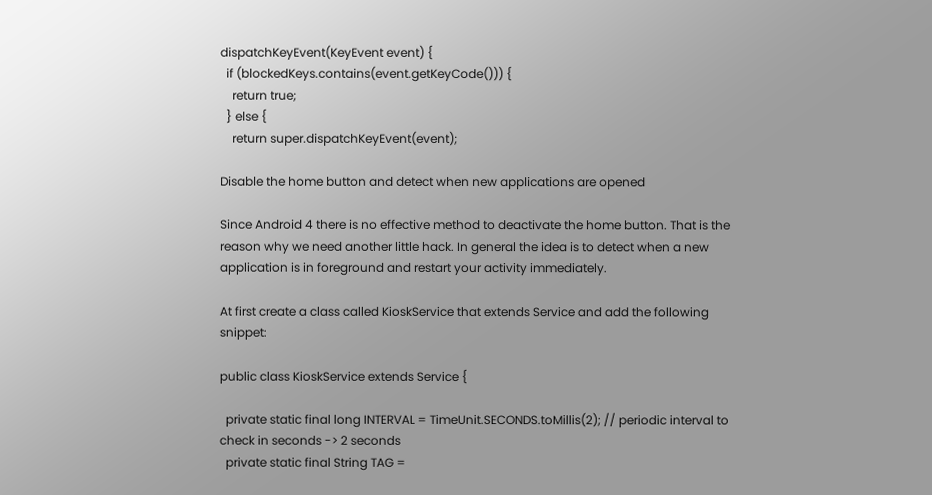dispatchKeyEvent(KeyEvent event) {
  if (blockedKeys.contains(event.getKeyCode())) {
    return true;
  } else {
    return super.dispatchKeyEvent(event);

Disable the home button and detect when new applications are opened

Since Android 4 there is no effective method to deactivate the home button. That is the reason why we need another little hack. In general the idea is to detect when a new application is in foreground and restart your activity immediately.

At first create a class called KioskService that extends Service and add the following snippet:

public class KioskService extends Service {

  private static final long INTERVAL = TimeUnit.SECONDS.toMillis(2); // periodic interval to check in seconds -> 2 seconds
  private static final String TAG =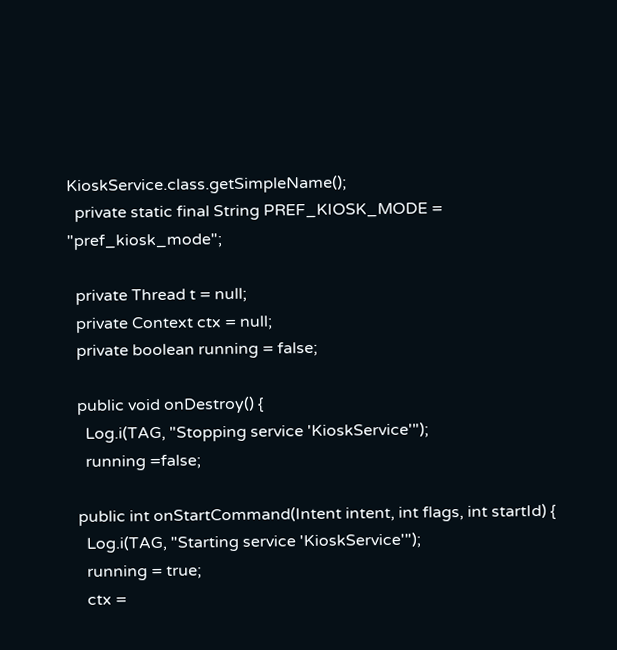KioskService.class.getSimpleName();
  private static final String PREF_KIOSK_MODE = "pref_kiosk_mode";

  private Thread t = null;
  private Context ctx = null;
  private boolean running = false;

  public void onDestroy() {
    Log.i(TAG, "Stopping service 'KioskService'");
    running =false;

  public int onStartCommand(Intent intent, int flags, int startId) {
    Log.i(TAG, "Starting service 'KioskService'");
    running = true;
    ctx =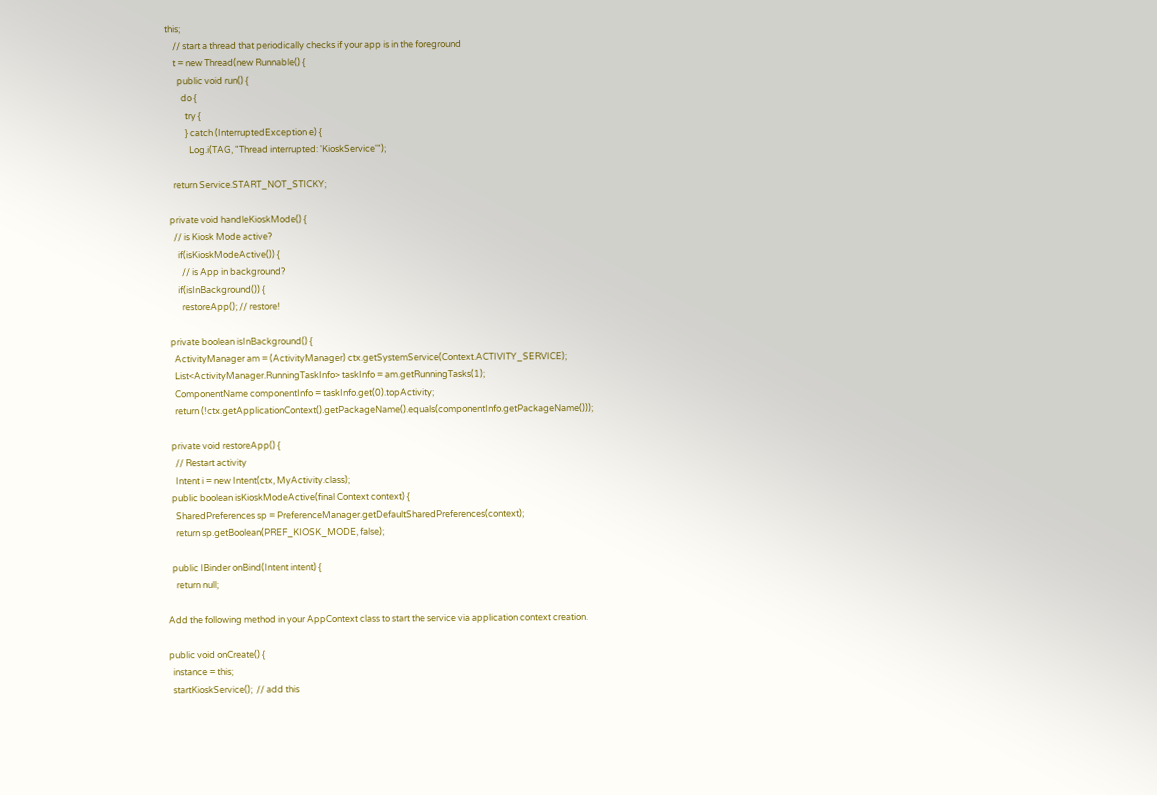this;
    // start a thread that periodically checks if your app is in the foreground
    t = new Thread(new Runnable() {
      public void run() {
        do {
          try {
          } catch (InterruptedException e) {
            Log.i(TAG, "Thread interrupted: 'KioskService'");

    return Service.START_NOT_STICKY;

  private void handleKioskMode() {
    // is Kiosk Mode active?
      if(isKioskModeActive()) {
        // is App in background?
      if(isInBackground()) {
        restoreApp(); // restore!

  private boolean isInBackground() {
    ActivityManager am = (ActivityManager) ctx.getSystemService(Context.ACTIVITY_SERVICE);
    List<ActivityManager.RunningTaskInfo> taskInfo = am.getRunningTasks(1);
    ComponentName componentInfo = taskInfo.get(0).topActivity;
    return (!ctx.getApplicationContext().getPackageName().equals(componentInfo.getPackageName()));

  private void restoreApp() {
    // Restart activity
    Intent i = new Intent(ctx, MyActivity.class);
  public boolean isKioskModeActive(final Context context) {
    SharedPreferences sp = PreferenceManager.getDefaultSharedPreferences(context);
    return sp.getBoolean(PREF_KIOSK_MODE, false);

  public IBinder onBind(Intent intent) {
    return null;

Add the following method in your AppContext class to start the service via application context creation.

public void onCreate() {
  instance = this;
  startKioskService();  // add this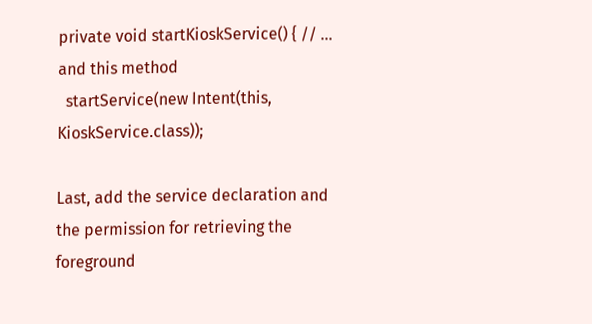private void startKioskService() { // ... and this method
  startService(new Intent(this, KioskService.class));

Last, add the service declaration and the permission for retrieving the foreground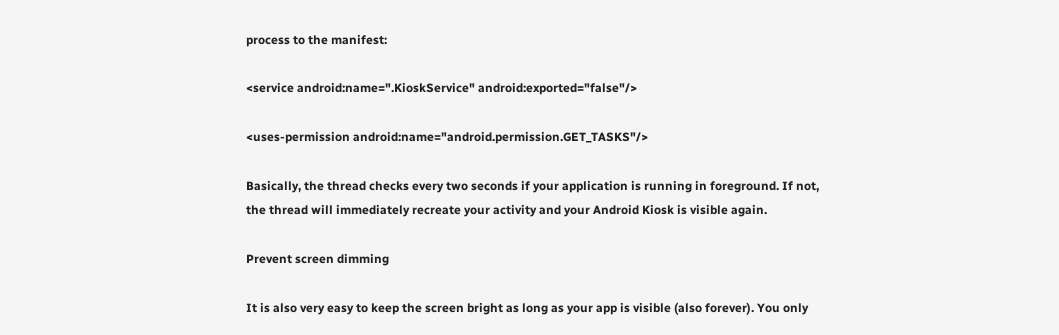process to the manifest:

<service android:name=".KioskService" android:exported="false"/>

<uses-permission android:name="android.permission.GET_TASKS"/>

Basically, the thread checks every two seconds if your application is running in foreground. If not, the thread will immediately recreate your activity and your Android Kiosk is visible again.

Prevent screen dimming

It is also very easy to keep the screen bright as long as your app is visible (also forever). You only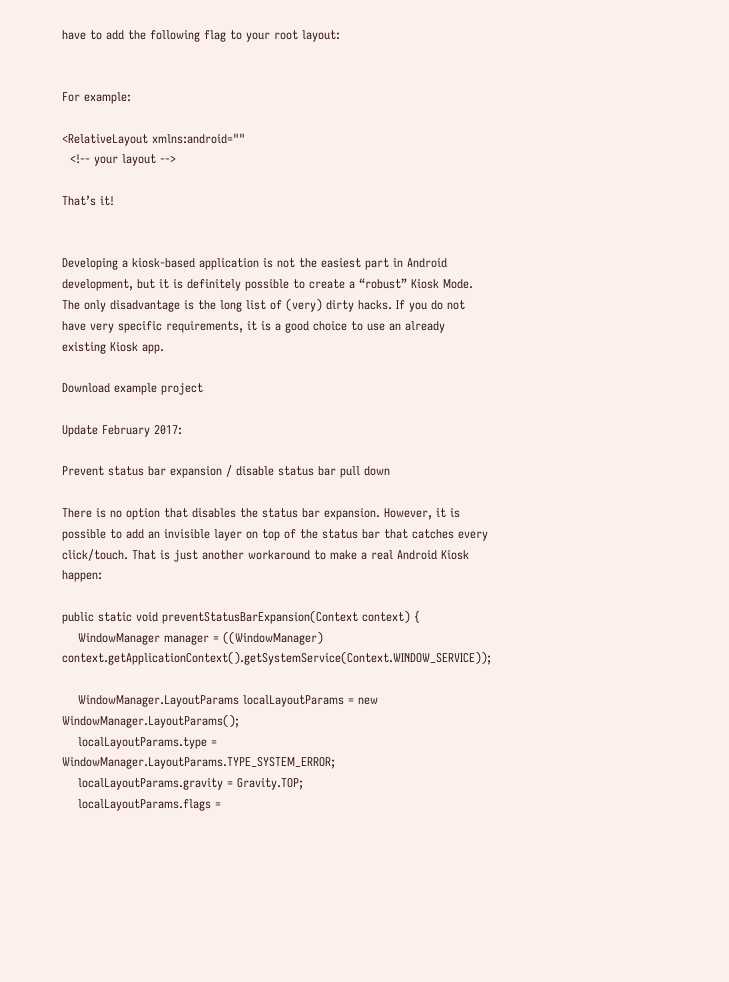have to add the following flag to your root layout:


For example:

<RelativeLayout xmlns:android=""
  <!-- your layout -->

That’s it!


Developing a kiosk-based application is not the easiest part in Android development, but it is definitely possible to create a “robust” Kiosk Mode. The only disadvantage is the long list of (very) dirty hacks. If you do not have very specific requirements, it is a good choice to use an already existing Kiosk app.

Download example project

Update February 2017:

Prevent status bar expansion / disable status bar pull down

There is no option that disables the status bar expansion. However, it is possible to add an invisible layer on top of the status bar that catches every click/touch. That is just another workaround to make a real Android Kiosk happen:

public static void preventStatusBarExpansion(Context context) {
    WindowManager manager = ((WindowManager) context.getApplicationContext().getSystemService(Context.WINDOW_SERVICE));

    WindowManager.LayoutParams localLayoutParams = new WindowManager.LayoutParams();
    localLayoutParams.type = WindowManager.LayoutParams.TYPE_SYSTEM_ERROR;
    localLayoutParams.gravity = Gravity.TOP;
    localLayoutParams.flags =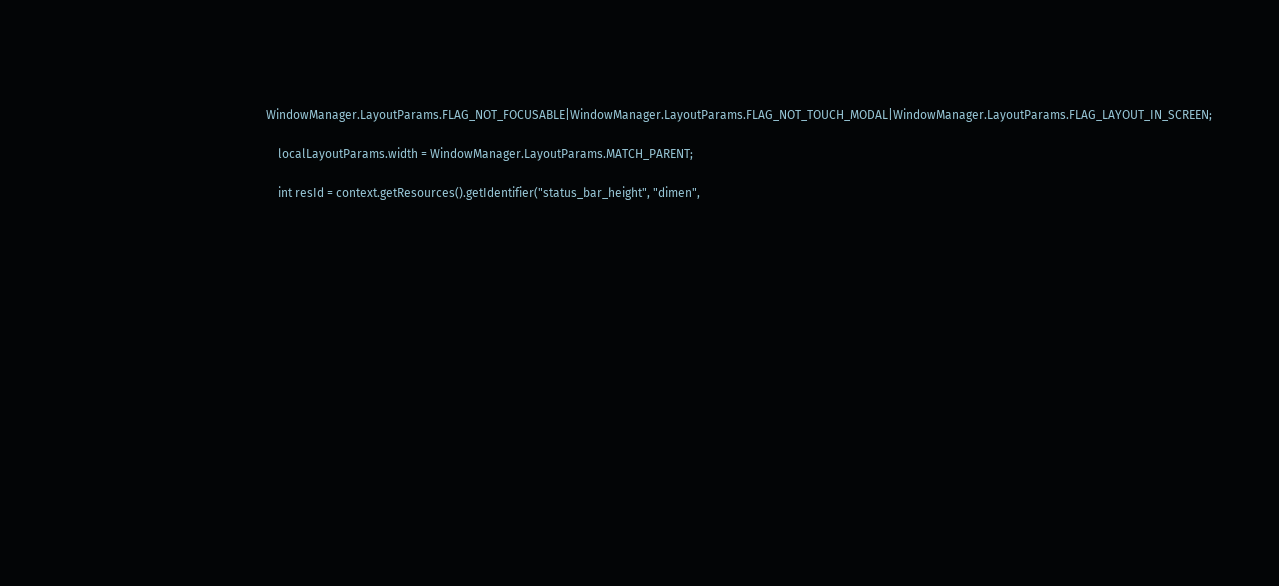WindowManager.LayoutParams.FLAG_NOT_FOCUSABLE|WindowManager.LayoutParams.FLAG_NOT_TOUCH_MODAL|WindowManager.LayoutParams.FLAG_LAYOUT_IN_SCREEN;

    localLayoutParams.width = WindowManager.LayoutParams.MATCH_PARENT;

    int resId = context.getResources().getIdentifier("status_bar_height", "dimen",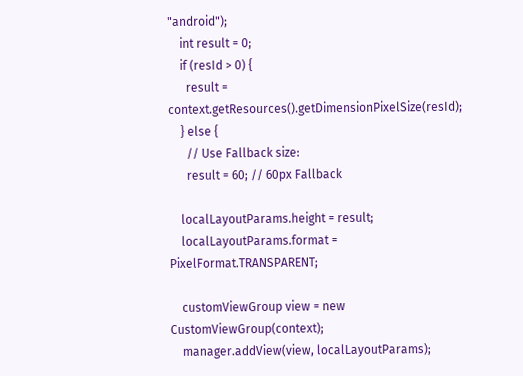"android");
    int result = 0;
    if (resId > 0) {
      result = context.getResources().getDimensionPixelSize(resId);
    } else {
      // Use Fallback size:
      result = 60; // 60px Fallback

    localLayoutParams.height = result;
    localLayoutParams.format = PixelFormat.TRANSPARENT;

    customViewGroup view = new CustomViewGroup(context);
    manager.addView(view, localLayoutParams);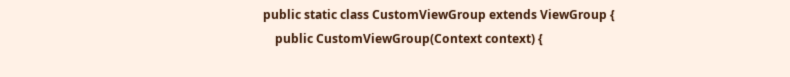public static class CustomViewGroup extends ViewGroup {
    public CustomViewGroup(Context context) {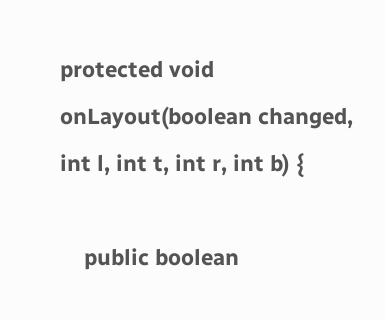protected void onLayout(boolean changed, int l, int t, int r, int b) {

    public boolean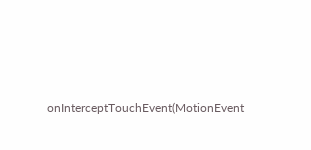onInterceptTouchEvent(MotionEvent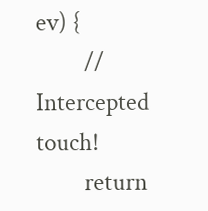ev) {
        // Intercepted touch!
        return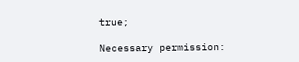true;

Necessary permission: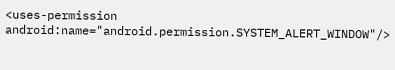<uses-permission android:name="android.permission.SYSTEM_ALERT_WINDOW"/>